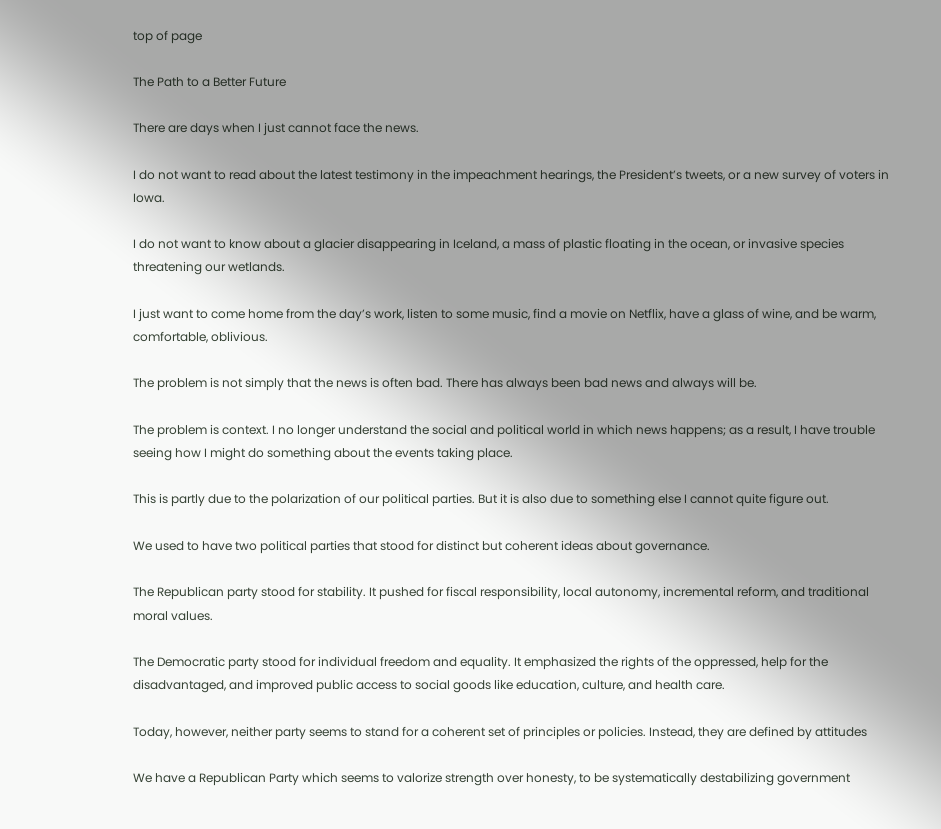top of page

The Path to a Better Future

There are days when I just cannot face the news.

I do not want to read about the latest testimony in the impeachment hearings, the President’s tweets, or a new survey of voters in Iowa.

I do not want to know about a glacier disappearing in Iceland, a mass of plastic floating in the ocean, or invasive species threatening our wetlands.

I just want to come home from the day’s work, listen to some music, find a movie on Netflix, have a glass of wine, and be warm, comfortable, oblivious.

The problem is not simply that the news is often bad. There has always been bad news and always will be.

The problem is context. I no longer understand the social and political world in which news happens; as a result, I have trouble seeing how I might do something about the events taking place.

This is partly due to the polarization of our political parties. But it is also due to something else I cannot quite figure out.

We used to have two political parties that stood for distinct but coherent ideas about governance.

The Republican party stood for stability. It pushed for fiscal responsibility, local autonomy, incremental reform, and traditional moral values.

The Democratic party stood for individual freedom and equality. It emphasized the rights of the oppressed, help for the disadvantaged, and improved public access to social goods like education, culture, and health care.

Today, however, neither party seems to stand for a coherent set of principles or policies. Instead, they are defined by attitudes

We have a Republican Party which seems to valorize strength over honesty, to be systematically destabilizing government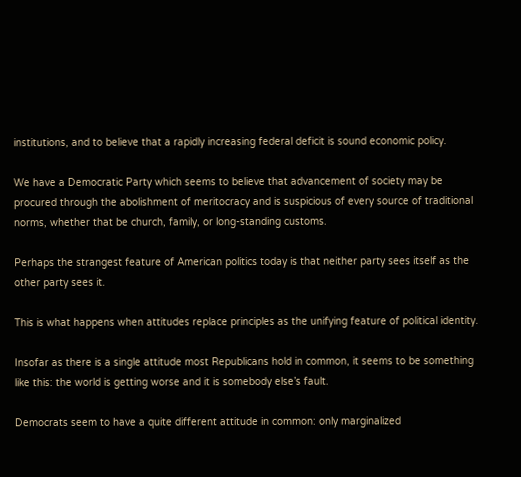institutions, and to believe that a rapidly increasing federal deficit is sound economic policy.

We have a Democratic Party which seems to believe that advancement of society may be procured through the abolishment of meritocracy and is suspicious of every source of traditional norms, whether that be church, family, or long-standing customs.

Perhaps the strangest feature of American politics today is that neither party sees itself as the other party sees it.

This is what happens when attitudes replace principles as the unifying feature of political identity.

Insofar as there is a single attitude most Republicans hold in common, it seems to be something like this: the world is getting worse and it is somebody else’s fault.

Democrats seem to have a quite different attitude in common: only marginalized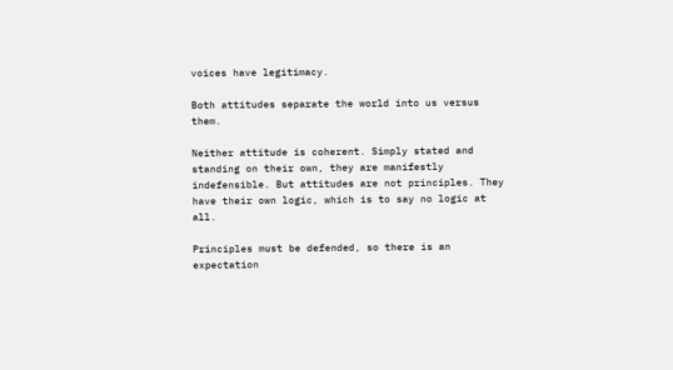voices have legitimacy.

Both attitudes separate the world into us versus them.

Neither attitude is coherent. Simply stated and standing on their own, they are manifestly indefensible. But attitudes are not principles. They have their own logic, which is to say no logic at all.

Principles must be defended, so there is an expectation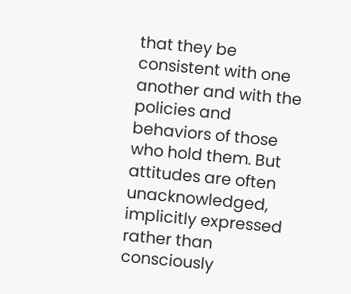that they be consistent with one another and with the policies and behaviors of those who hold them. But attitudes are often unacknowledged, implicitly expressed rather than consciously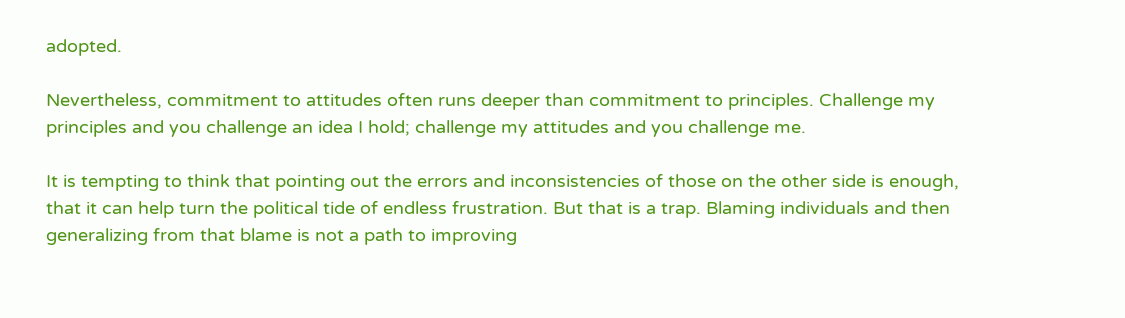adopted.

Nevertheless, commitment to attitudes often runs deeper than commitment to principles. Challenge my principles and you challenge an idea I hold; challenge my attitudes and you challenge me.

It is tempting to think that pointing out the errors and inconsistencies of those on the other side is enough, that it can help turn the political tide of endless frustration. But that is a trap. Blaming individuals and then generalizing from that blame is not a path to improving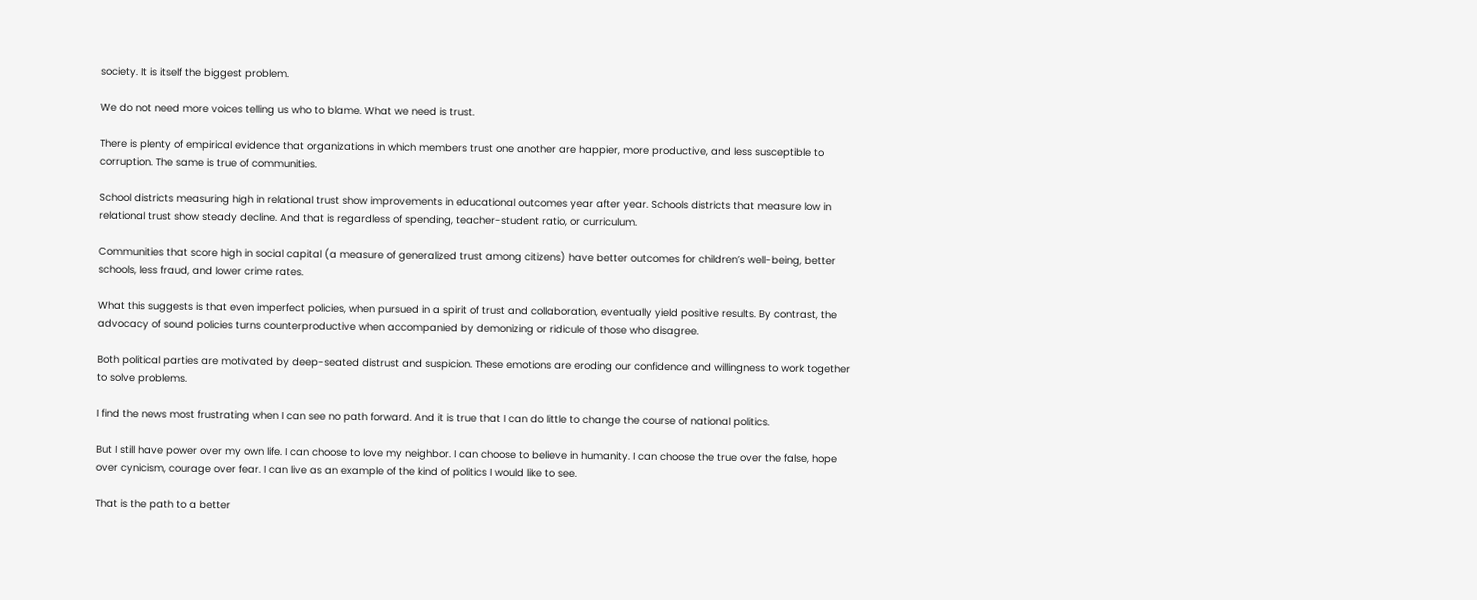society. It is itself the biggest problem.

We do not need more voices telling us who to blame. What we need is trust.

There is plenty of empirical evidence that organizations in which members trust one another are happier, more productive, and less susceptible to corruption. The same is true of communities.

School districts measuring high in relational trust show improvements in educational outcomes year after year. Schools districts that measure low in relational trust show steady decline. And that is regardless of spending, teacher-student ratio, or curriculum.

Communities that score high in social capital (a measure of generalized trust among citizens) have better outcomes for children’s well-being, better schools, less fraud, and lower crime rates.

What this suggests is that even imperfect policies, when pursued in a spirit of trust and collaboration, eventually yield positive results. By contrast, the advocacy of sound policies turns counterproductive when accompanied by demonizing or ridicule of those who disagree.

Both political parties are motivated by deep-seated distrust and suspicion. These emotions are eroding our confidence and willingness to work together to solve problems.

I find the news most frustrating when I can see no path forward. And it is true that I can do little to change the course of national politics.

But I still have power over my own life. I can choose to love my neighbor. I can choose to believe in humanity. I can choose the true over the false, hope over cynicism, courage over fear. I can live as an example of the kind of politics I would like to see.

That is the path to a better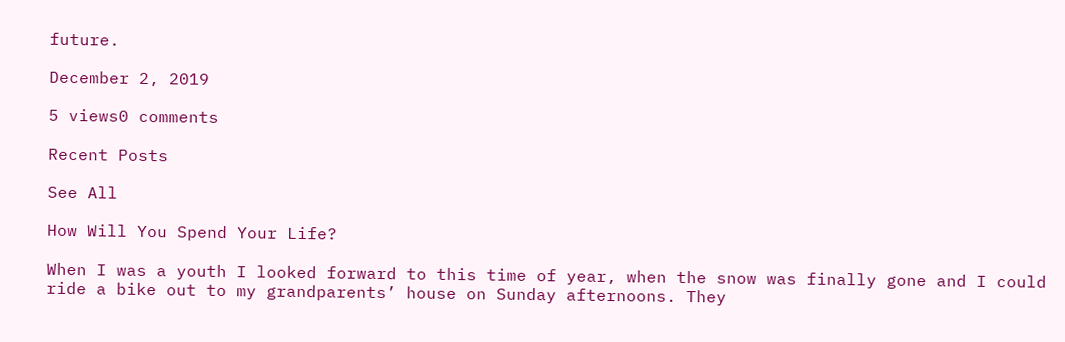future.

December 2, 2019

5 views0 comments

Recent Posts

See All

How Will You Spend Your Life?

When I was a youth I looked forward to this time of year, when the snow was finally gone and I could ride a bike out to my grandparents’ house on Sunday afternoons. They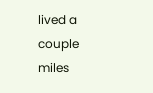lived a couple miles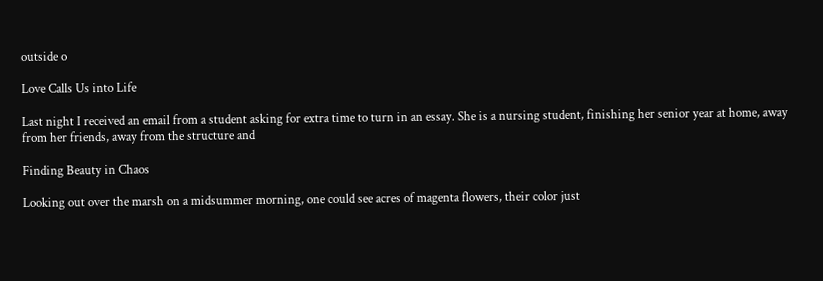outside o

Love Calls Us into Life

Last night I received an email from a student asking for extra time to turn in an essay. She is a nursing student, finishing her senior year at home, away from her friends, away from the structure and

Finding Beauty in Chaos

Looking out over the marsh on a midsummer morning, one could see acres of magenta flowers, their color just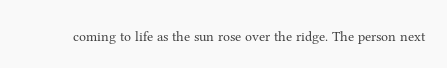coming to life as the sun rose over the ridge. The person next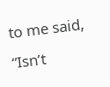to me said, “Isn’t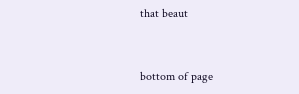that beaut


bottom of page